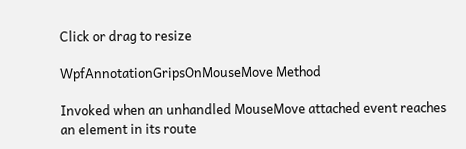Click or drag to resize

WpfAnnotationGripsOnMouseMove Method

Invoked when an unhandled MouseMove attached event reaches an element in its route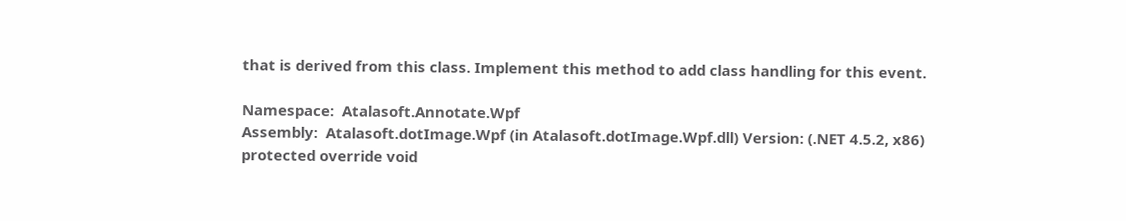that is derived from this class. Implement this method to add class handling for this event.

Namespace:  Atalasoft.Annotate.Wpf
Assembly:  Atalasoft.dotImage.Wpf (in Atalasoft.dotImage.Wpf.dll) Version: (.NET 4.5.2, x86)
protected override void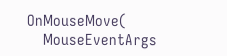OnMouseMove(
    MouseEventArgs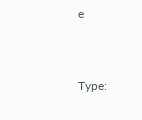e


Type: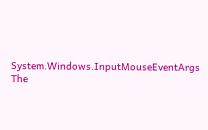System.Windows.InputMouseEventArgs
The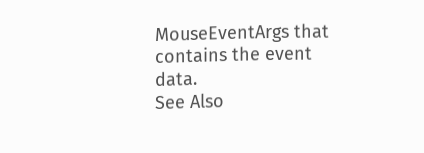MouseEventArgs that contains the event data.
See Also